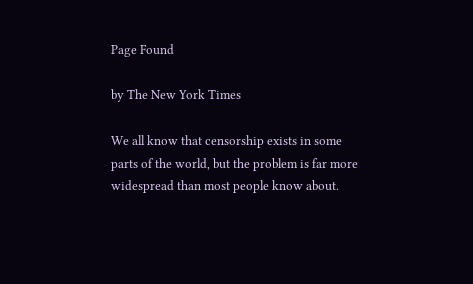Page Found

by The New York Times

We all know that censorship exists in some parts of the world, but the problem is far more widespread than most people know about.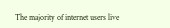The majority of internet users live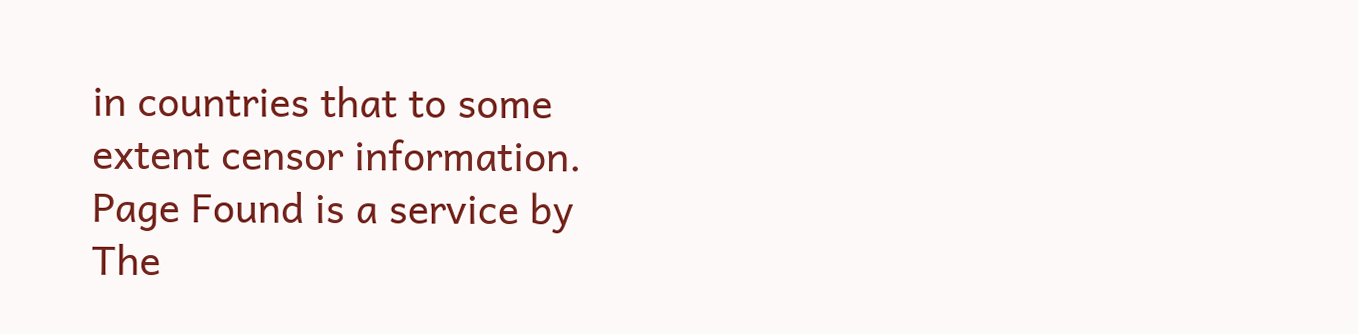in countries that to some extent censor information. Page Found is a service by The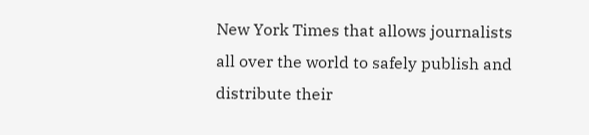New York Times that allows journalists all over the world to safely publish and distribute their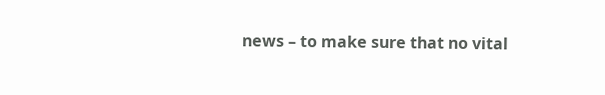news – to make sure that no vital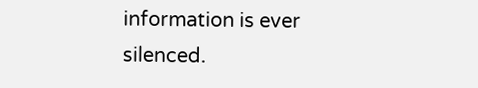information is ever silenced.